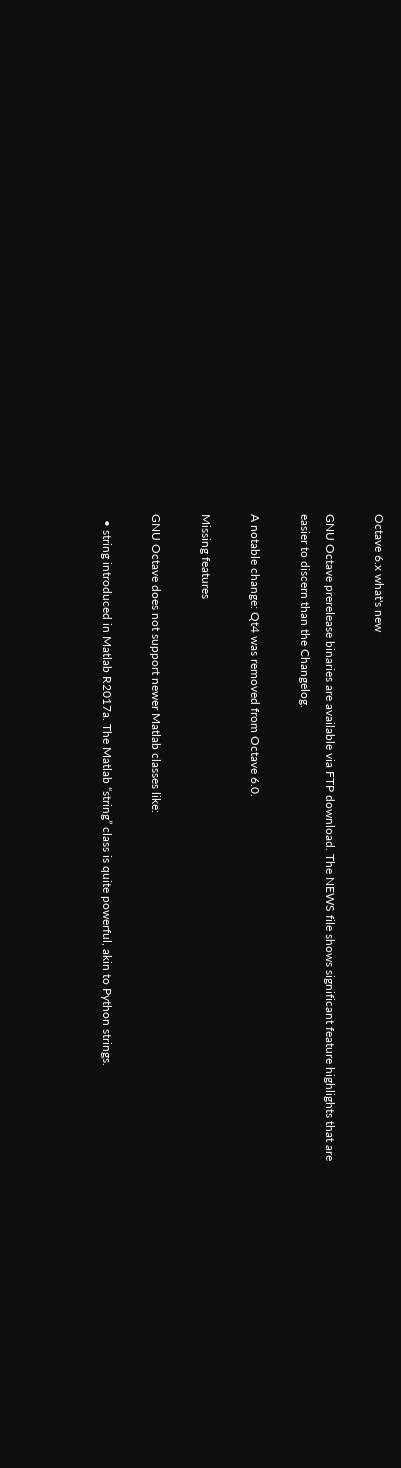Octave 6.x what's new

GNU Octave prerelease binaries are available via FTP download. The NEWS file shows significant feature highlights that are easier to discern than the Changelog.

A notable change: Qt4 was removed from Octave 6.0.

Missing features

GNU Octave does not support newer Matlab classes like:

  • string introduced in Matlab R2017a. The Matlab “string” class is quite powerful, akin to Python strings.